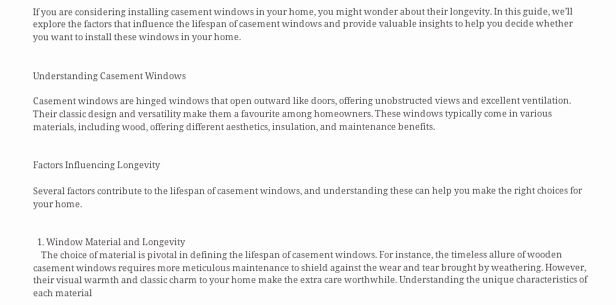If you are considering installing casement windows in your home, you might wonder about their longevity. In this guide, we’ll explore the factors that influence the lifespan of casement windows and provide valuable insights to help you decide whether you want to install these windows in your home.


Understanding Casement Windows

Casement windows are hinged windows that open outward like doors, offering unobstructed views and excellent ventilation. Their classic design and versatility make them a favourite among homeowners. These windows typically come in various materials, including wood, offering different aesthetics, insulation, and maintenance benefits.


Factors Influencing Longevity

Several factors contribute to the lifespan of casement windows, and understanding these can help you make the right choices for your home.


  1. Window Material and Longevity
    The choice of material is pivotal in defining the lifespan of casement windows. For instance, the timeless allure of wooden casement windows requires more meticulous maintenance to shield against the wear and tear brought by weathering. However, their visual warmth and classic charm to your home make the extra care worthwhile. Understanding the unique characteristics of each material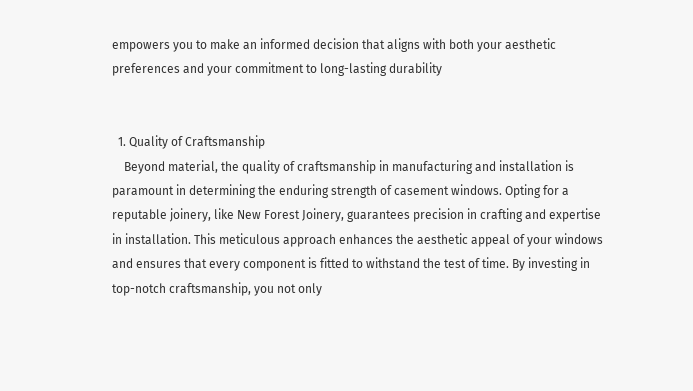empowers you to make an informed decision that aligns with both your aesthetic preferences and your commitment to long-lasting durability


  1. Quality of Craftsmanship
    Beyond material, the quality of craftsmanship in manufacturing and installation is paramount in determining the enduring strength of casement windows. Opting for a reputable joinery, like New Forest Joinery, guarantees precision in crafting and expertise in installation. This meticulous approach enhances the aesthetic appeal of your windows and ensures that every component is fitted to withstand the test of time. By investing in top-notch craftsmanship, you not only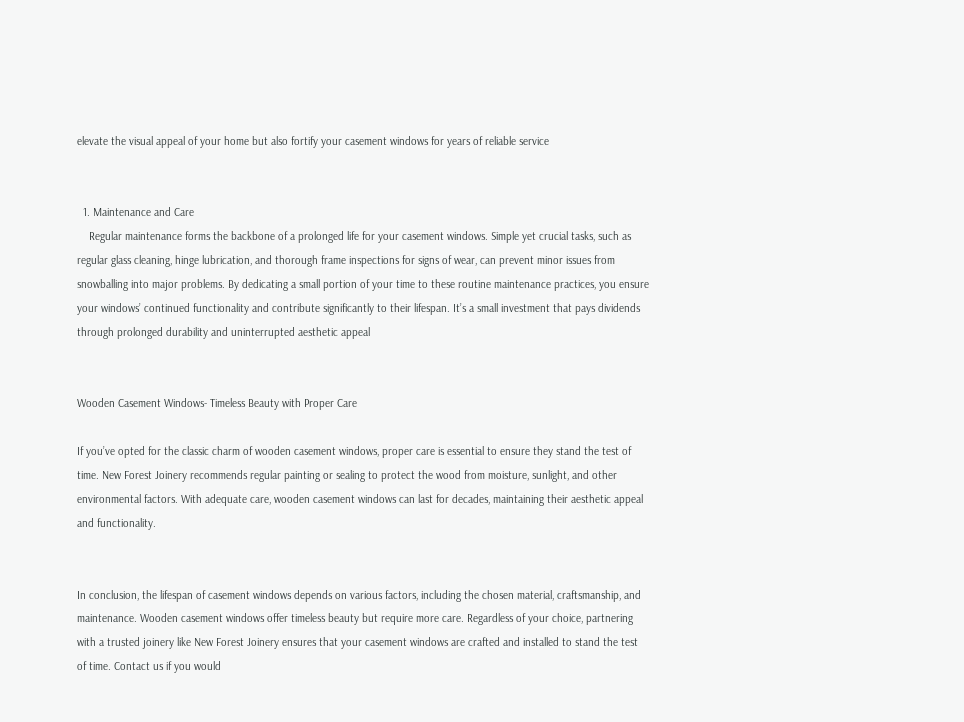elevate the visual appeal of your home but also fortify your casement windows for years of reliable service


  1. Maintenance and Care
    Regular maintenance forms the backbone of a prolonged life for your casement windows. Simple yet crucial tasks, such as regular glass cleaning, hinge lubrication, and thorough frame inspections for signs of wear, can prevent minor issues from snowballing into major problems. By dedicating a small portion of your time to these routine maintenance practices, you ensure your windows’ continued functionality and contribute significantly to their lifespan. It’s a small investment that pays dividends through prolonged durability and uninterrupted aesthetic appeal


Wooden Casement Windows- Timeless Beauty with Proper Care

If you’ve opted for the classic charm of wooden casement windows, proper care is essential to ensure they stand the test of time. New Forest Joinery recommends regular painting or sealing to protect the wood from moisture, sunlight, and other environmental factors. With adequate care, wooden casement windows can last for decades, maintaining their aesthetic appeal and functionality.


In conclusion, the lifespan of casement windows depends on various factors, including the chosen material, craftsmanship, and maintenance. Wooden casement windows offer timeless beauty but require more care. Regardless of your choice, partnering with a trusted joinery like New Forest Joinery ensures that your casement windows are crafted and installed to stand the test of time. Contact us if you would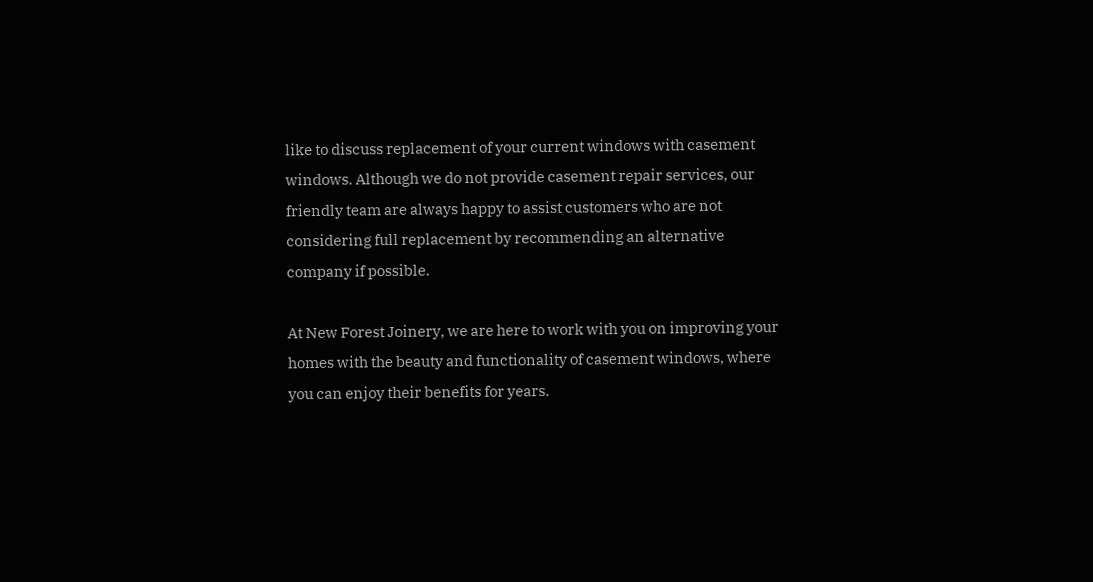like to discuss replacement of your current windows with casement windows. Although we do not provide casement repair services, our friendly team are always happy to assist customers who are not considering full replacement by recommending an alternative company if possible.

At New Forest Joinery, we are here to work with you on improving your homes with the beauty and functionality of casement windows, where you can enjoy their benefits for years.